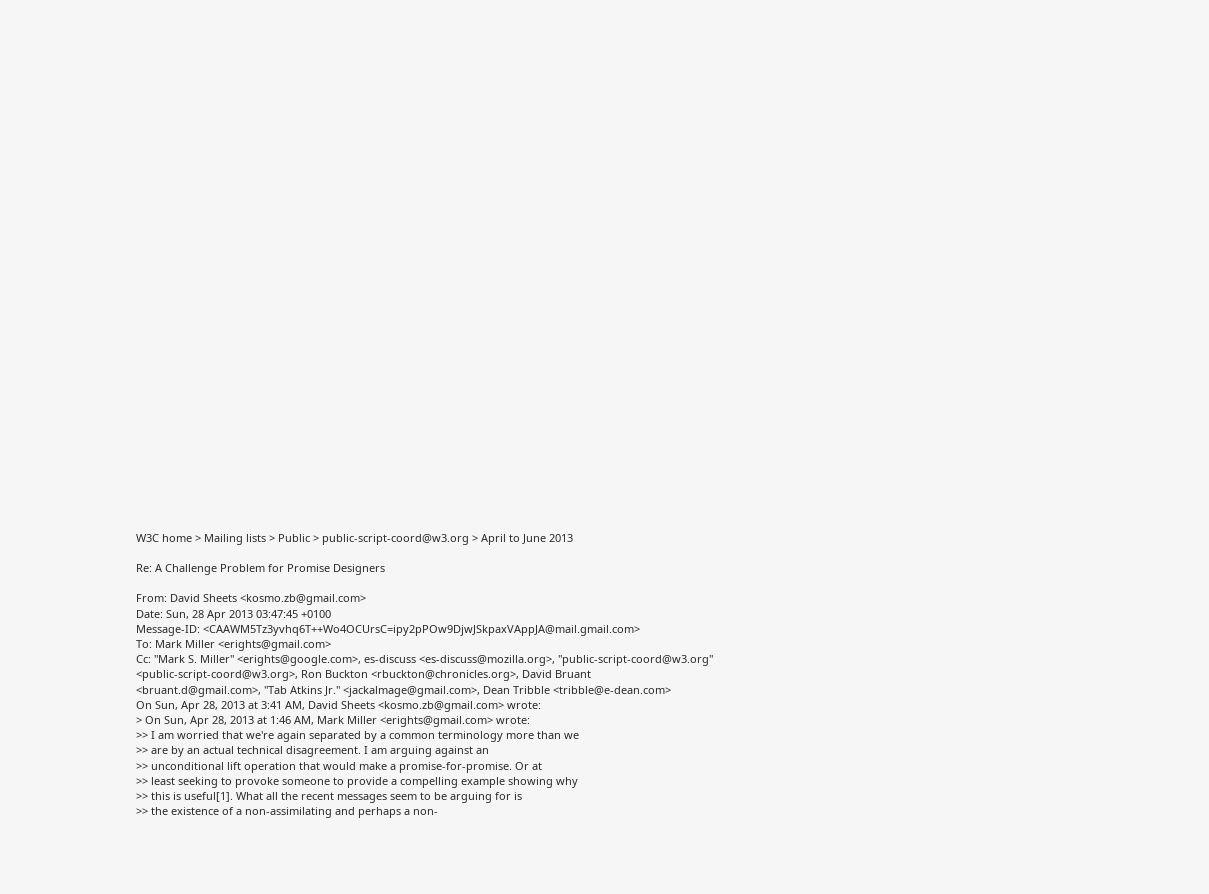W3C home > Mailing lists > Public > public-script-coord@w3.org > April to June 2013

Re: A Challenge Problem for Promise Designers

From: David Sheets <kosmo.zb@gmail.com>
Date: Sun, 28 Apr 2013 03:47:45 +0100
Message-ID: <CAAWM5Tz3yvhq6T++Wo4OCUrsC=ipy2pPOw9DjwJSkpaxVAppJA@mail.gmail.com>
To: Mark Miller <erights@gmail.com>
Cc: "Mark S. Miller" <erights@google.com>, es-discuss <es-discuss@mozilla.org>, "public-script-coord@w3.org" <public-script-coord@w3.org>, Ron Buckton <rbuckton@chronicles.org>, David Bruant <bruant.d@gmail.com>, "Tab Atkins Jr." <jackalmage@gmail.com>, Dean Tribble <tribble@e-dean.com>
On Sun, Apr 28, 2013 at 3:41 AM, David Sheets <kosmo.zb@gmail.com> wrote:
> On Sun, Apr 28, 2013 at 1:46 AM, Mark Miller <erights@gmail.com> wrote:
>> I am worried that we're again separated by a common terminology more than we
>> are by an actual technical disagreement. I am arguing against an
>> unconditional lift operation that would make a promise-for-promise. Or at
>> least seeking to provoke someone to provide a compelling example showing why
>> this is useful[1]. What all the recent messages seem to be arguing for is
>> the existence of a non-assimilating and perhaps a non-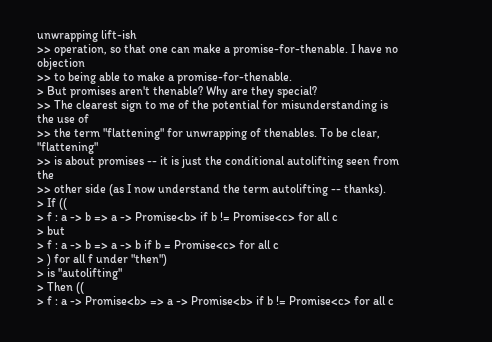unwrapping lift-ish
>> operation, so that one can make a promise-for-thenable. I have no objection
>> to being able to make a promise-for-thenable.
> But promises aren't thenable? Why are they special?
>> The clearest sign to me of the potential for misunderstanding is the use of
>> the term "flattening" for unwrapping of thenables. To be clear, "flattening"
>> is about promises -- it is just the conditional autolifting seen from the
>> other side (as I now understand the term autolifting -- thanks).
> If ((
> f : a -> b => a -> Promise<b> if b != Promise<c> for all c
> but
> f : a -> b => a -> b if b = Promise<c> for all c
> ) for all f under "then")
> is "autolifting"
> Then ((
> f : a -> Promise<b> => a -> Promise<b> if b != Promise<c> for all c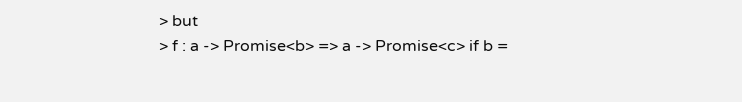> but
> f : a -> Promise<b> => a -> Promise<c> if b =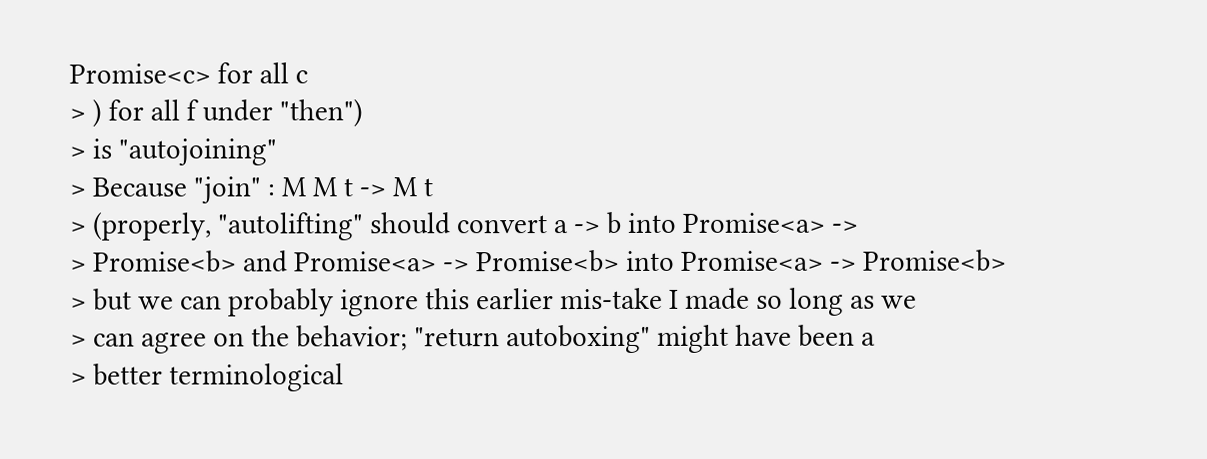Promise<c> for all c
> ) for all f under "then")
> is "autojoining"
> Because "join" : M M t -> M t
> (properly, "autolifting" should convert a -> b into Promise<a> ->
> Promise<b> and Promise<a> -> Promise<b> into Promise<a> -> Promise<b>
> but we can probably ignore this earlier mis-take I made so long as we
> can agree on the behavior; "return autoboxing" might have been a
> better terminological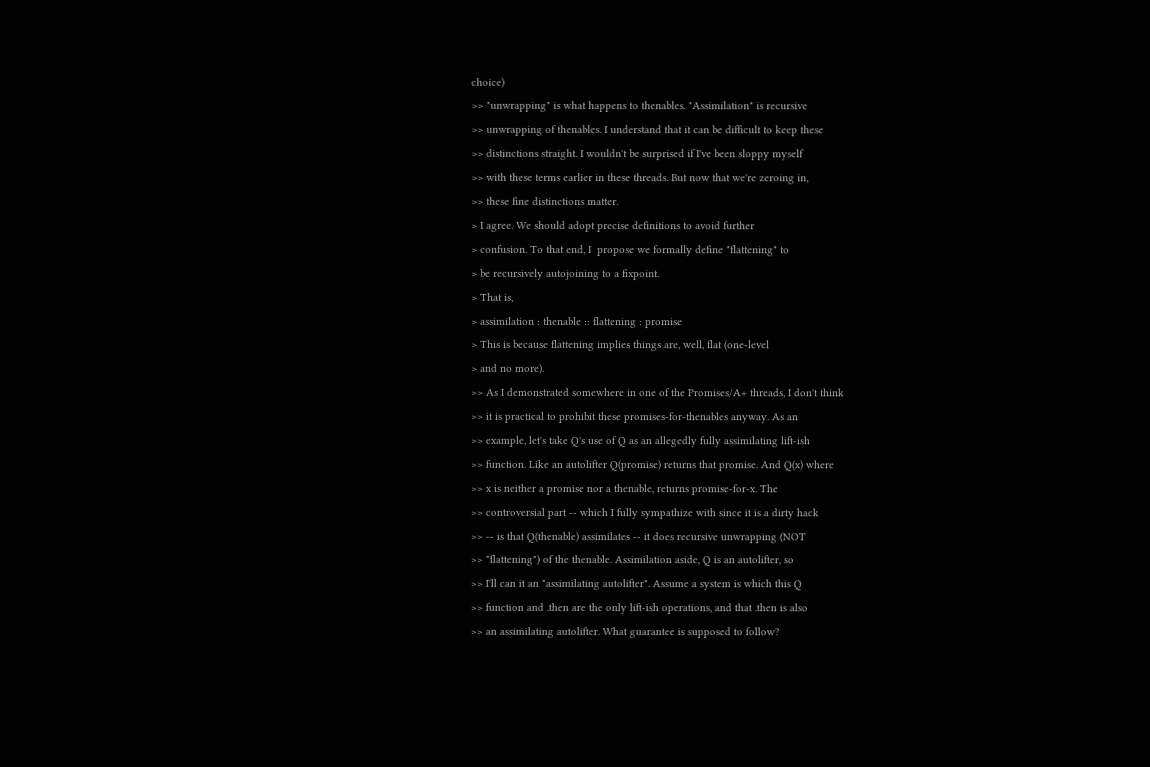choice)
>> "unwrapping" is what happens to thenables. "Assimilation" is recursive
>> unwrapping of thenables. I understand that it can be difficult to keep these
>> distinctions straight. I wouldn't be surprised if I've been sloppy myself
>> with these terms earlier in these threads. But now that we're zeroing in,
>> these fine distinctions matter.
> I agree. We should adopt precise definitions to avoid further
> confusion. To that end, I  propose we formally define "flattening" to
> be recursively autojoining to a fixpoint.
> That is,
> assimilation : thenable :: flattening : promise
> This is because flattening implies things are, well, flat (one-level
> and no more).
>> As I demonstrated somewhere in one of the Promises/A+ threads, I don't think
>> it is practical to prohibit these promises-for-thenables anyway. As an
>> example, let's take Q's use of Q as an allegedly fully assimilating lift-ish
>> function. Like an autolifter Q(promise) returns that promise. And Q(x) where
>> x is neither a promise nor a thenable, returns promise-for-x. The
>> controversial part -- which I fully sympathize with since it is a dirty hack
>> -- is that Q(thenable) assimilates -- it does recursive unwrapping (NOT
>> "flattening") of the thenable. Assimilation aside, Q is an autolifter, so
>> I'll can it an "assimilating autolifter". Assume a system is which this Q
>> function and .then are the only lift-ish operations, and that .then is also
>> an assimilating autolifter. What guarantee is supposed to follow?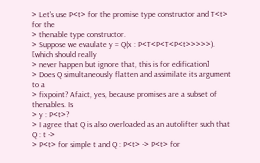> Let's use P<t> for the promise type constructor and T<t> for the
> thenable type constructor.
> Suppose we evaulate y = Q(x : P<T<P<T<P<t>>>>>). [which should really
> never happen but ignore that, this is for edification]
> Does Q simultaneously flatten and assimilate its argument to a
> fixpoint? Afaict, yes, because promises are a subset of thenables. Is
> y : P<t>?
> I agree that Q is also overloaded as an autolifter such that Q : t ->
> P<t> for simple t and Q : P<t> -> P<t> for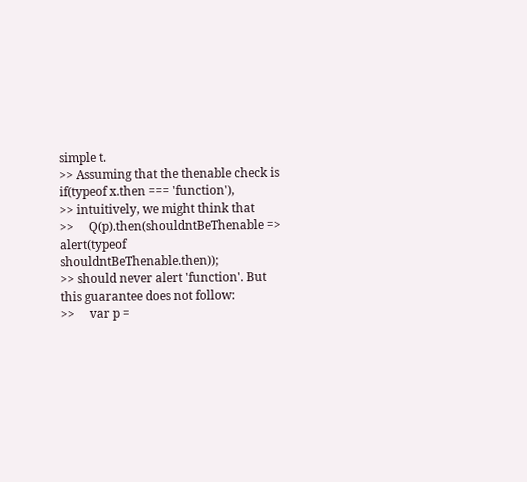simple t.
>> Assuming that the thenable check is if(typeof x.then === 'function'),
>> intuitively, we might think that
>>     Q(p).then(shouldntBeThenable => alert(typeof shouldntBeThenable.then));
>> should never alert 'function'. But this guarantee does not follow:
>>     var p =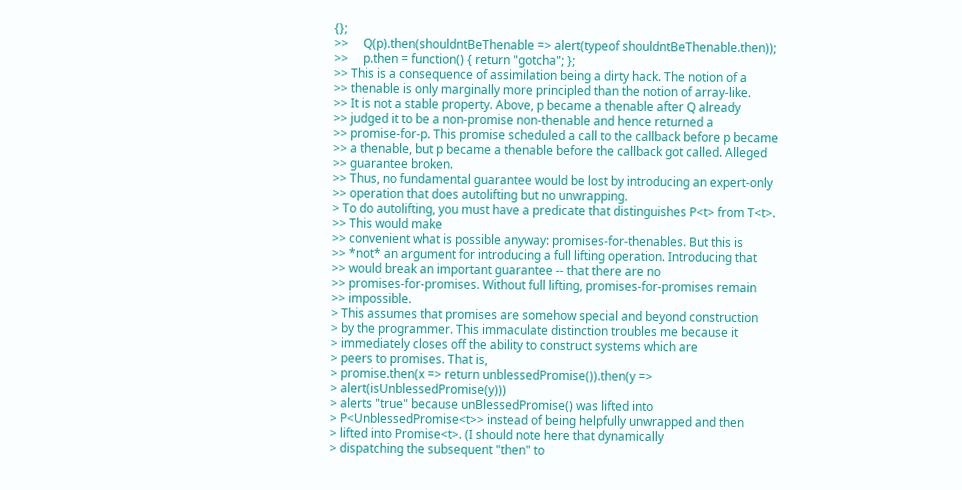{};
>>     Q(p).then(shouldntBeThenable => alert(typeof shouldntBeThenable.then));
>>     p.then = function() { return "gotcha"; };
>> This is a consequence of assimilation being a dirty hack. The notion of a
>> thenable is only marginally more principled than the notion of array-like.
>> It is not a stable property. Above, p became a thenable after Q already
>> judged it to be a non-promise non-thenable and hence returned a
>> promise-for-p. This promise scheduled a call to the callback before p became
>> a thenable, but p became a thenable before the callback got called. Alleged
>> guarantee broken.
>> Thus, no fundamental guarantee would be lost by introducing an expert-only
>> operation that does autolifting but no unwrapping.
> To do autolifting, you must have a predicate that distinguishes P<t> from T<t>.
>> This would make
>> convenient what is possible anyway: promises-for-thenables. But this is
>> *not* an argument for introducing a full lifting operation. Introducing that
>> would break an important guarantee -- that there are no
>> promises-for-promises. Without full lifting, promises-for-promises remain
>> impossible.
> This assumes that promises are somehow special and beyond construction
> by the programmer. This immaculate distinction troubles me because it
> immediately closes off the ability to construct systems which are
> peers to promises. That is,
> promise.then(x => return unblessedPromise()).then(y =>
> alert(isUnblessedPromise(y)))
> alerts "true" because unBlessedPromise() was lifted into
> P<UnblessedPromise<t>> instead of being helpfully unwrapped and then
> lifted into Promise<t>. (I should note here that dynamically
> dispatching the subsequent "then" to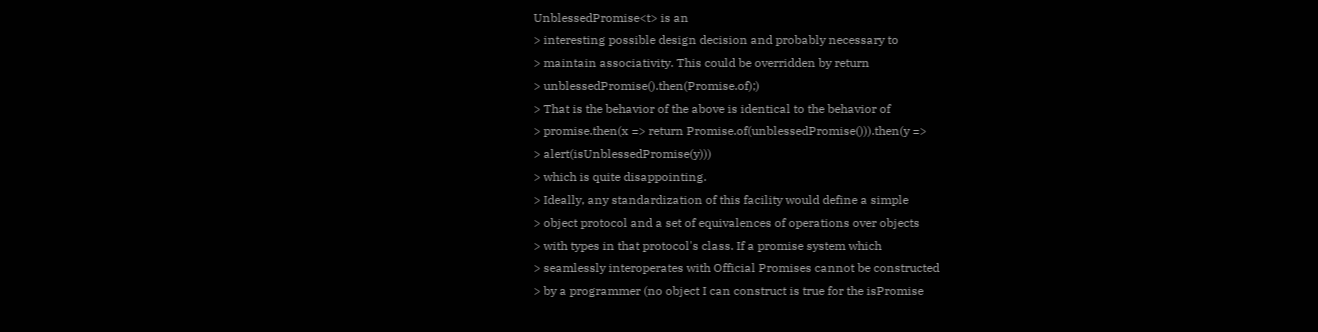UnblessedPromise<t> is an
> interesting possible design decision and probably necessary to
> maintain associativity. This could be overridden by return
> unblessedPromise().then(Promise.of);)
> That is the behavior of the above is identical to the behavior of
> promise.then(x => return Promise.of(unblessedPromise())).then(y =>
> alert(isUnblessedPromise(y)))
> which is quite disappointing.
> Ideally, any standardization of this facility would define a simple
> object protocol and a set of equivalences of operations over objects
> with types in that protocol's class. If a promise system which
> seamlessly interoperates with Official Promises cannot be constructed
> by a programmer (no object I can construct is true for the isPromise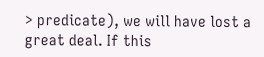> predicate), we will have lost a great deal. If this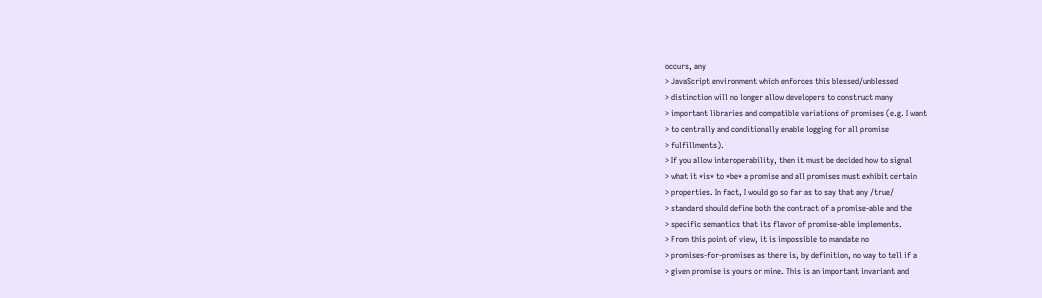occurs, any
> JavaScript environment which enforces this blessed/unblessed
> distinction will no longer allow developers to construct many
> important libraries and compatible variations of promises (e.g. I want
> to centrally and conditionally enable logging for all promise
> fulfillments).
> If you allow interoperability, then it must be decided how to signal
> what it *is* to *be* a promise and all promises must exhibit certain
> properties. In fact, I would go so far as to say that any /true/
> standard should define both the contract of a promise-able and the
> specific semantics that its flavor of promise-able implements.
> From this point of view, it is impossible to mandate no
> promises-for-promises as there is, by definition, no way to tell if a
> given promise is yours or mine. This is an important invariant and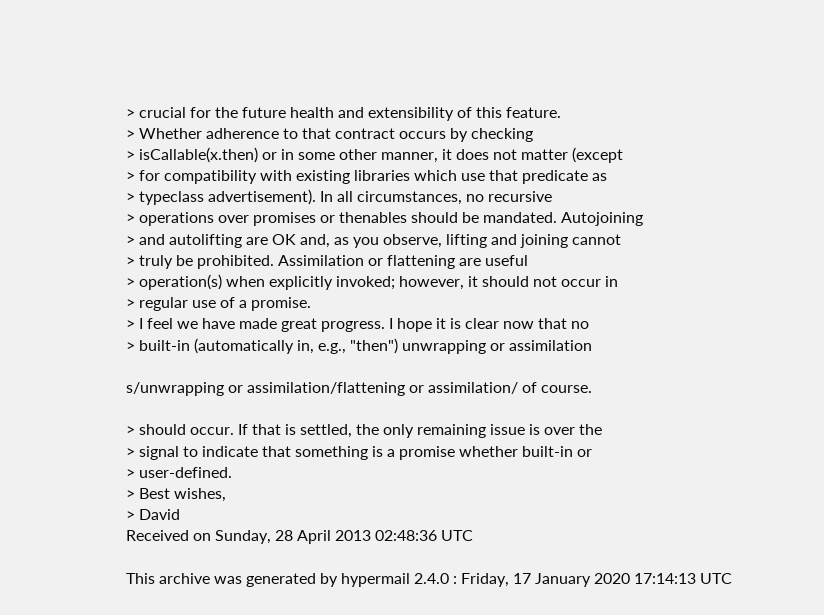> crucial for the future health and extensibility of this feature.
> Whether adherence to that contract occurs by checking
> isCallable(x.then) or in some other manner, it does not matter (except
> for compatibility with existing libraries which use that predicate as
> typeclass advertisement). In all circumstances, no recursive
> operations over promises or thenables should be mandated. Autojoining
> and autolifting are OK and, as you observe, lifting and joining cannot
> truly be prohibited. Assimilation or flattening are useful
> operation(s) when explicitly invoked; however, it should not occur in
> regular use of a promise.
> I feel we have made great progress. I hope it is clear now that no
> built-in (automatically in, e.g., "then") unwrapping or assimilation

s/unwrapping or assimilation/flattening or assimilation/ of course.

> should occur. If that is settled, the only remaining issue is over the
> signal to indicate that something is a promise whether built-in or
> user-defined.
> Best wishes,
> David
Received on Sunday, 28 April 2013 02:48:36 UTC

This archive was generated by hypermail 2.4.0 : Friday, 17 January 2020 17:14:13 UTC